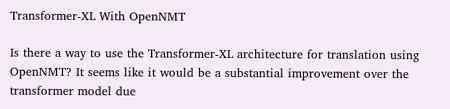Transformer-XL With OpenNMT

Is there a way to use the Transformer-XL architecture for translation using OpenNMT? It seems like it would be a substantial improvement over the transformer model due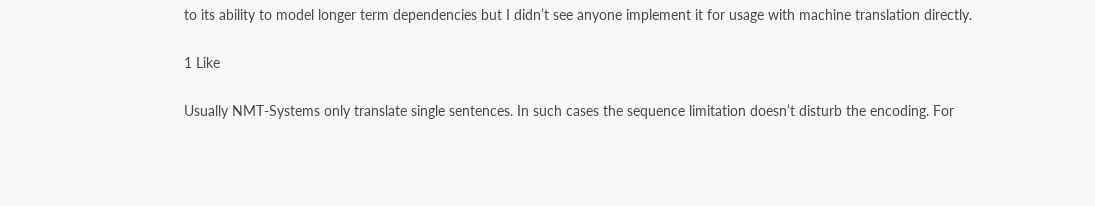to its ability to model longer term dependencies but I didn’t see anyone implement it for usage with machine translation directly.

1 Like

Usually NMT-Systems only translate single sentences. In such cases the sequence limitation doesn’t disturb the encoding. For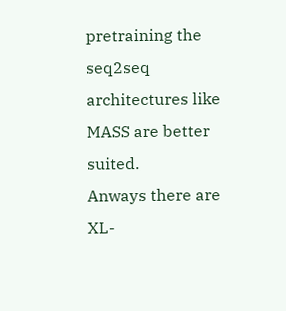pretraining the seq2seq architectures like MASS are better suited.
Anways there are XL-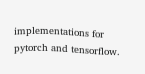implementations for pytorch and tensorflow.